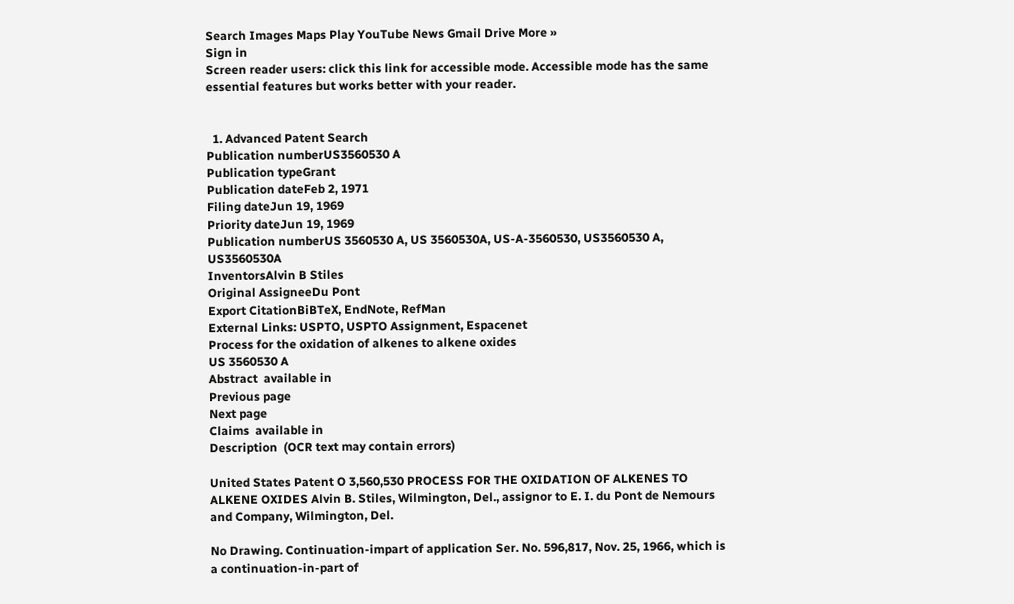Search Images Maps Play YouTube News Gmail Drive More »
Sign in
Screen reader users: click this link for accessible mode. Accessible mode has the same essential features but works better with your reader.


  1. Advanced Patent Search
Publication numberUS3560530 A
Publication typeGrant
Publication dateFeb 2, 1971
Filing dateJun 19, 1969
Priority dateJun 19, 1969
Publication numberUS 3560530 A, US 3560530A, US-A-3560530, US3560530 A, US3560530A
InventorsAlvin B Stiles
Original AssigneeDu Pont
Export CitationBiBTeX, EndNote, RefMan
External Links: USPTO, USPTO Assignment, Espacenet
Process for the oxidation of alkenes to alkene oxides
US 3560530 A
Abstract  available in
Previous page
Next page
Claims  available in
Description  (OCR text may contain errors)

United States Patent O 3,560,530 PROCESS FOR THE OXIDATION OF ALKENES TO ALKENE OXIDES Alvin B. Stiles, Wilmington, Del., assignor to E. I. du Pont de Nemours and Company, Wilmington, Del.

No Drawing. Continuation-impart of application Ser. No. 596,817, Nov. 25, 1966, which is a continuation-in-part of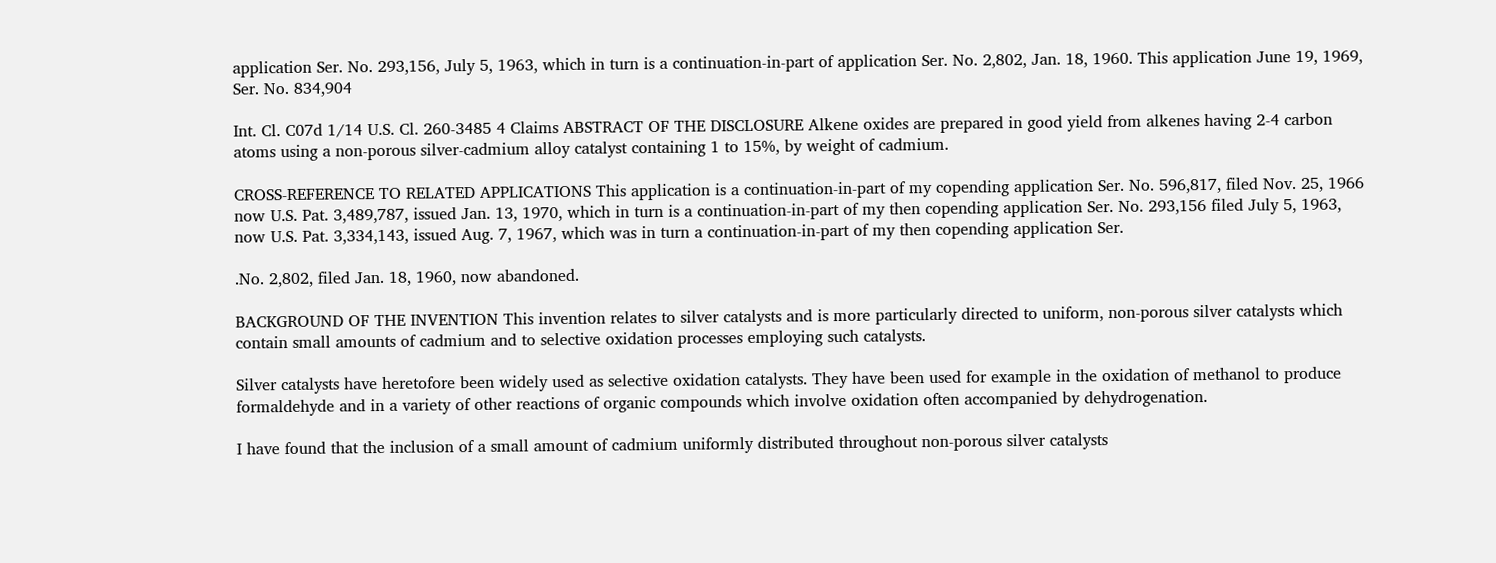application Ser. No. 293,156, July 5, 1963, which in turn is a continuation-in-part of application Ser. No. 2,802, Jan. 18, 1960. This application June 19, 1969, Ser. No. 834,904

Int. Cl. C07d 1/14 U.S. Cl. 260-3485 4 Claims ABSTRACT OF THE DISCLOSURE Alkene oxides are prepared in good yield from alkenes having 2-4 carbon atoms using a non-porous silver-cadmium alloy catalyst containing 1 to 15%, by weight of cadmium.

CROSS-REFERENCE TO RELATED APPLICATIONS This application is a continuation-in-part of my copending application Ser. No. 596,817, filed Nov. 25, 1966 now U.S. Pat. 3,489,787, issued Jan. 13, 1970, which in turn is a continuation-in-part of my then copending application Ser. No. 293,156 filed July 5, 1963, now U.S. Pat. 3,334,143, issued Aug. 7, 1967, which was in turn a continuation-in-part of my then copending application Ser.

.No. 2,802, filed Jan. 18, 1960, now abandoned.

BACKGROUND OF THE INVENTION This invention relates to silver catalysts and is more particularly directed to uniform, non-porous silver catalysts which contain small amounts of cadmium and to selective oxidation processes employing such catalysts.

Silver catalysts have heretofore been widely used as selective oxidation catalysts. They have been used for example in the oxidation of methanol to produce formaldehyde and in a variety of other reactions of organic compounds which involve oxidation often accompanied by dehydrogenation.

I have found that the inclusion of a small amount of cadmium uniformly distributed throughout non-porous silver catalysts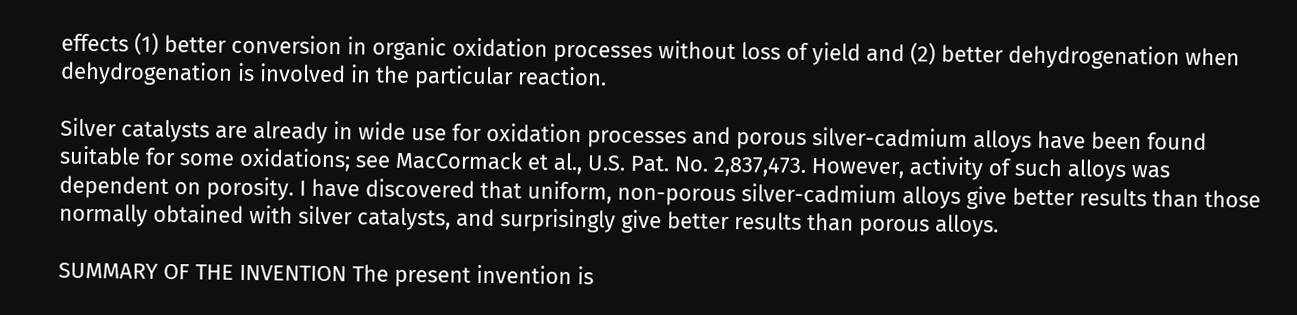effects (1) better conversion in organic oxidation processes without loss of yield and (2) better dehydrogenation when dehydrogenation is involved in the particular reaction.

Silver catalysts are already in wide use for oxidation processes and porous silver-cadmium alloys have been found suitable for some oxidations; see MacCormack et al., U.S. Pat. No. 2,837,473. However, activity of such alloys was dependent on porosity. I have discovered that uniform, non-porous silver-cadmium alloys give better results than those normally obtained with silver catalysts, and surprisingly give better results than porous alloys.

SUMMARY OF THE INVENTION The present invention is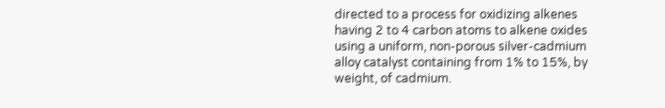directed to a process for oxidizing alkenes having 2 to 4 carbon atoms to alkene oxides using a uniform, non-porous silver-cadmium alloy catalyst containing from 1% to 15%, by weight, of cadmium.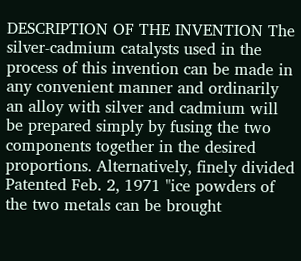DESCRIPTION OF THE INVENTION The silver-cadmium catalysts used in the process of this invention can be made in any convenient manner and ordinarily an alloy with silver and cadmium will be prepared simply by fusing the two components together in the desired proportions. Alternatively, finely divided Patented Feb. 2, 1971 "ice powders of the two metals can be brought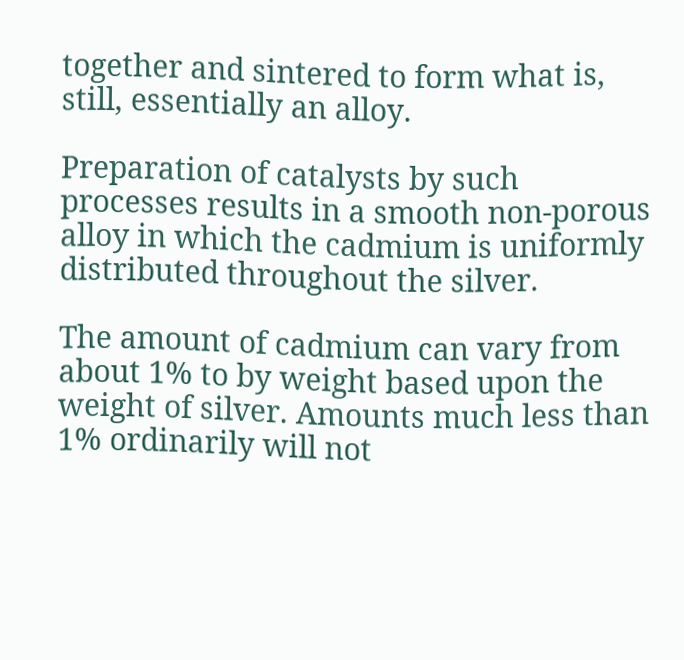together and sintered to form what is, still, essentially an alloy.

Preparation of catalysts by such processes results in a smooth non-porous alloy in which the cadmium is uniformly distributed throughout the silver.

The amount of cadmium can vary from about 1% to by weight based upon the weight of silver. Amounts much less than 1% ordinarily will not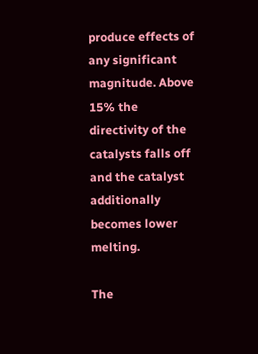produce effects of any significant magnitude. Above 15% the directivity of the catalysts falls off and the catalyst additionally becomes lower melting.

The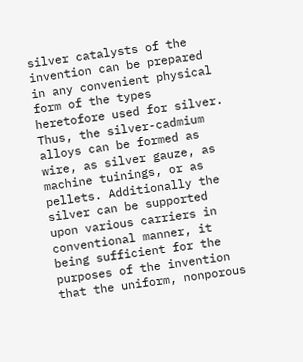silver catalysts of the invention can be prepared in any convenient physical form of the types heretofore used for silver. Thus, the silver-cadmium alloys can be formed as wire, as silver gauze, as machine tuinings, or as pellets. Additionally the silver can be supported upon various carriers in conventional manner, it being sufficient for the purposes of the invention that the uniform, nonporous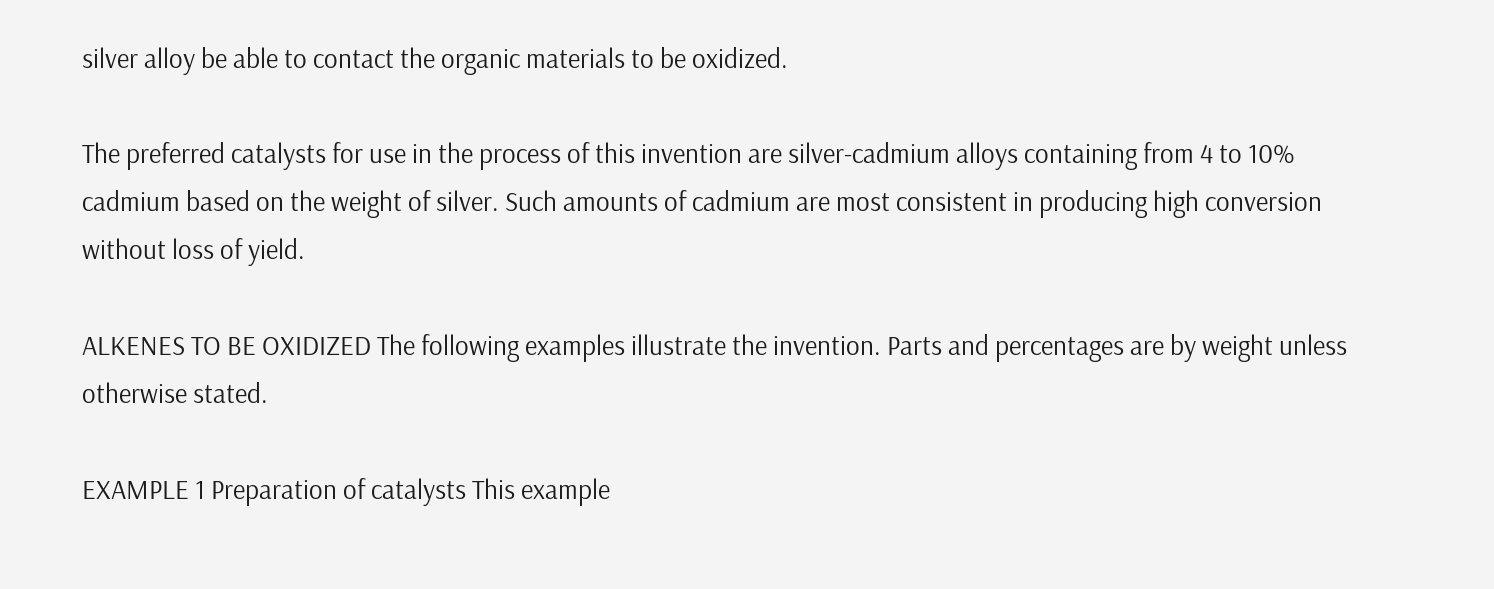silver alloy be able to contact the organic materials to be oxidized.

The preferred catalysts for use in the process of this invention are silver-cadmium alloys containing from 4 to 10% cadmium based on the weight of silver. Such amounts of cadmium are most consistent in producing high conversion without loss of yield.

ALKENES TO BE OXIDIZED The following examples illustrate the invention. Parts and percentages are by weight unless otherwise stated.

EXAMPLE 1 Preparation of catalysts This example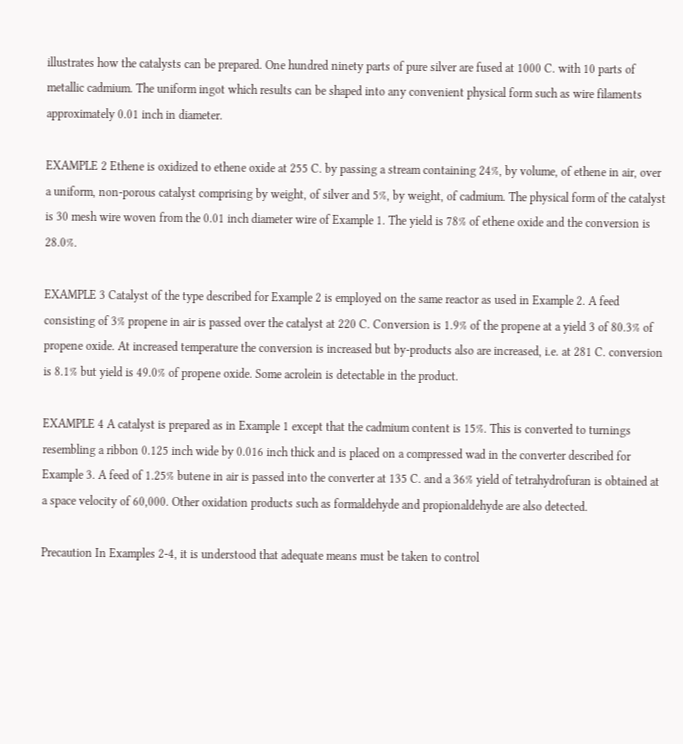illustrates how the catalysts can be prepared. One hundred ninety parts of pure silver are fused at 1000 C. with 10 parts of metallic cadmium. The uniform ingot which results can be shaped into any convenient physical form such as wire filaments approximately 0.01 inch in diameter.

EXAMPLE 2 Ethene is oxidized to ethene oxide at 255 C. by passing a stream containing 24%, by volume, of ethene in air, over a uniform, non-porous catalyst comprising by weight, of silver and 5%, by weight, of cadmium. The physical form of the catalyst is 30 mesh wire woven from the 0.01 inch diameter wire of Example 1. The yield is 78% of ethene oxide and the conversion is 28.0%.

EXAMPLE 3 Catalyst of the type described for Example 2 is employed on the same reactor as used in Example 2. A feed consisting of 3% propene in air is passed over the catalyst at 220 C. Conversion is 1.9% of the propene at a yield 3 of 80.3% of propene oxide. At increased temperature the conversion is increased but by-products also are increased, i.e. at 281 C. conversion is 8.1% but yield is 49.0% of propene oxide. Some acrolein is detectable in the product.

EXAMPLE 4 A catalyst is prepared as in Example 1 except that the cadmium content is 15%. This is converted to turnings resembling a ribbon 0.125 inch wide by 0.016 inch thick and is placed on a compressed wad in the converter described for Example 3. A feed of 1.25% butene in air is passed into the converter at 135 C. and a 36% yield of tetrahydrofuran is obtained at a space velocity of 60,000. Other oxidation products such as formaldehyde and propionaldehyde are also detected.

Precaution In Examples 2-4, it is understood that adequate means must be taken to control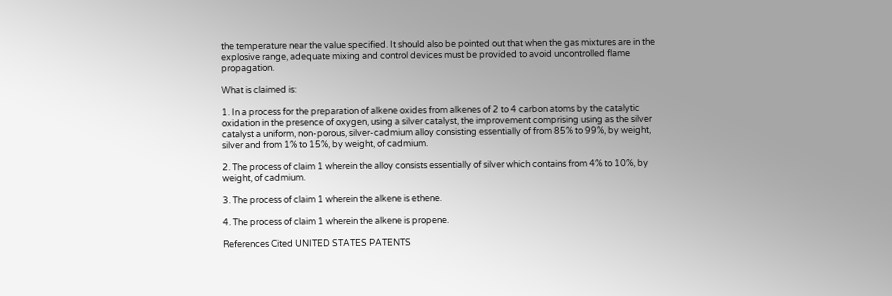the temperature near the value specified. It should also be pointed out that when the gas mixtures are in the explosive range, adequate mixing and control devices must be provided to avoid uncontrolled flame propagation.

What is claimed is:

1. In a process for the preparation of alkene oxides from alkenes of 2 to 4 carbon atoms by the catalytic oxidation in the presence of oxygen, using a silver catalyst, the improvement comprising using as the silver catalyst a uniform, non-porous, silver-cadmium alloy consisting essentially of from 85% to 99%, by weight, silver and from 1% to 15%, by weight, of cadmium.

2. The process of claim 1 wherein the alloy consists essentially of silver which contains from 4% to 10%, by weight, of cadmium.

3. The process of claim 1 wherein the alkene is ethene.

4. The process of claim 1 wherein the alkene is propene.

References Cited UNITED STATES PATENTS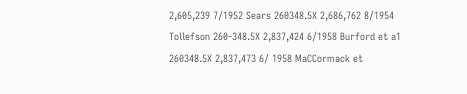2,605,239 7/1952 Sears 260348.5X 2,686,762 8/1954 Tollefson 260-348.5X 2,837,424 6/1958 Burford et a1 260348.5X 2,837,473 6/ 1958 MaCCormack et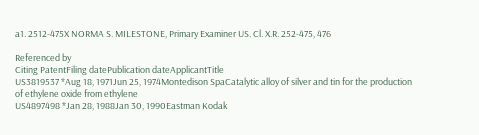a1. 2512-475X NORMA S. MILESTONE, Primary Examiner US. Cl. X.R. 252-475, 476

Referenced by
Citing PatentFiling datePublication dateApplicantTitle
US3819537 *Aug 18, 1971Jun 25, 1974Montedison SpaCatalytic alloy of silver and tin for the production of ethylene oxide from ethylene
US4897498 *Jan 28, 1988Jan 30, 1990Eastman Kodak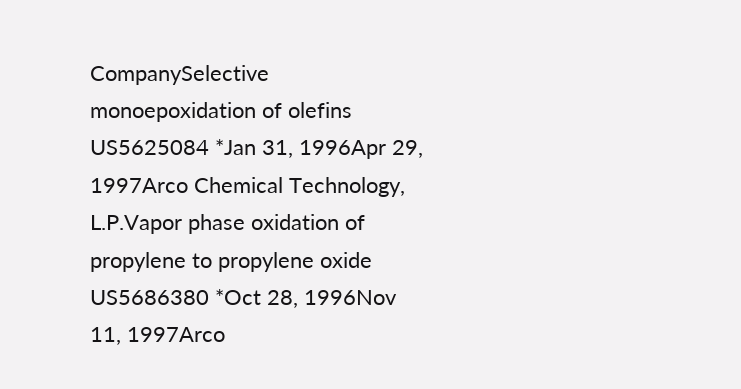CompanySelective monoepoxidation of olefins
US5625084 *Jan 31, 1996Apr 29, 1997Arco Chemical Technology, L.P.Vapor phase oxidation of propylene to propylene oxide
US5686380 *Oct 28, 1996Nov 11, 1997Arco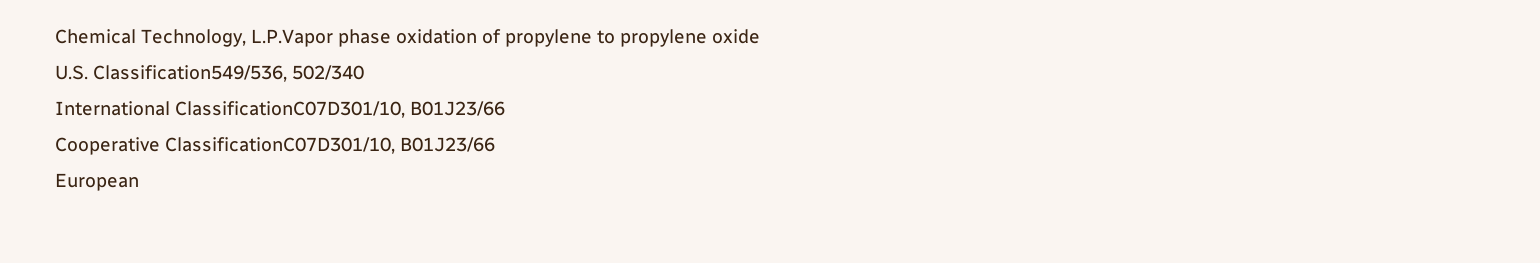Chemical Technology, L.P.Vapor phase oxidation of propylene to propylene oxide
U.S. Classification549/536, 502/340
International ClassificationC07D301/10, B01J23/66
Cooperative ClassificationC07D301/10, B01J23/66
European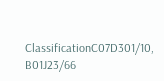ClassificationC07D301/10, B01J23/66